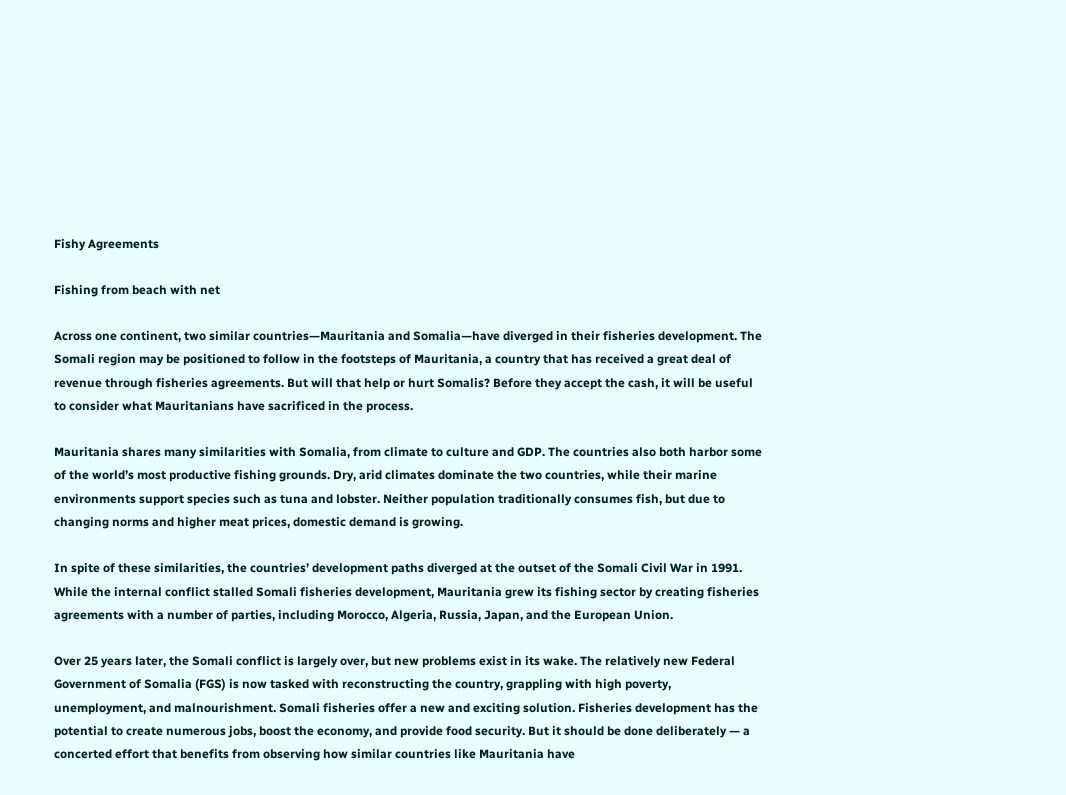Fishy Agreements

Fishing from beach with net

Across one continent, two similar countries—Mauritania and Somalia—have diverged in their fisheries development. The Somali region may be positioned to follow in the footsteps of Mauritania, a country that has received a great deal of revenue through fisheries agreements. But will that help or hurt Somalis? Before they accept the cash, it will be useful to consider what Mauritanians have sacrificed in the process.

Mauritania shares many similarities with Somalia, from climate to culture and GDP. The countries also both harbor some of the world’s most productive fishing grounds. Dry, arid climates dominate the two countries, while their marine environments support species such as tuna and lobster. Neither population traditionally consumes fish, but due to changing norms and higher meat prices, domestic demand is growing.

In spite of these similarities, the countries’ development paths diverged at the outset of the Somali Civil War in 1991. While the internal conflict stalled Somali fisheries development, Mauritania grew its fishing sector by creating fisheries agreements with a number of parties, including Morocco, Algeria, Russia, Japan, and the European Union.

Over 25 years later, the Somali conflict is largely over, but new problems exist in its wake. The relatively new Federal Government of Somalia (FGS) is now tasked with reconstructing the country, grappling with high poverty, unemployment, and malnourishment. Somali fisheries offer a new and exciting solution. Fisheries development has the potential to create numerous jobs, boost the economy, and provide food security. But it should be done deliberately — a concerted effort that benefits from observing how similar countries like Mauritania have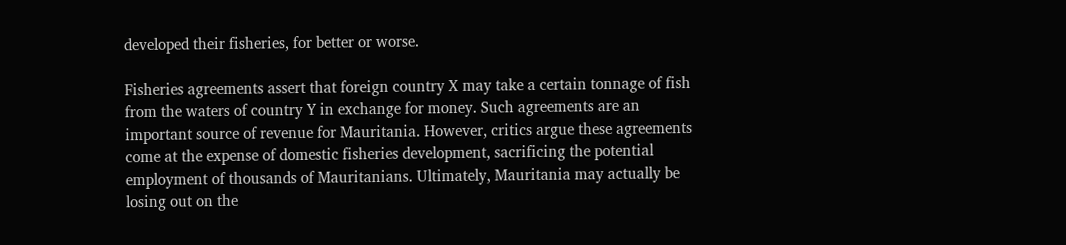developed their fisheries, for better or worse.

Fisheries agreements assert that foreign country X may take a certain tonnage of fish from the waters of country Y in exchange for money. Such agreements are an important source of revenue for Mauritania. However, critics argue these agreements come at the expense of domestic fisheries development, sacrificing the potential employment of thousands of Mauritanians. Ultimately, Mauritania may actually be losing out on the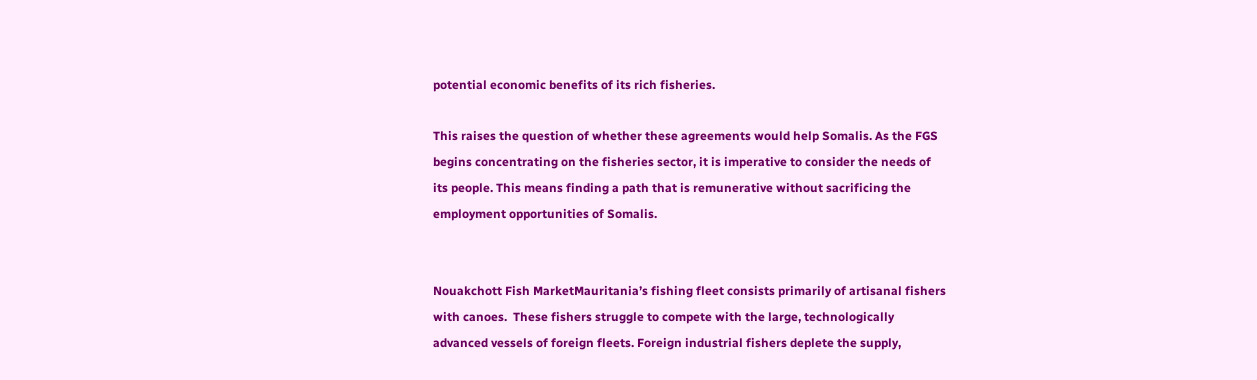potential economic benefits of its rich fisheries.

This raises the question of whether these agreements would help Somalis. As the FGS begins concentrating on the fisheries sector, it is imperative to consider the needs of its people. This means finding a path that is remunerative without sacrificing the employment opportunities of Somalis.


Nouakchott Fish MarketMauritania’s fishing fleet consists primarily of artisanal fishers with canoes.  These fishers struggle to compete with the large, technologically advanced vessels of foreign fleets. Foreign industrial fishers deplete the supply,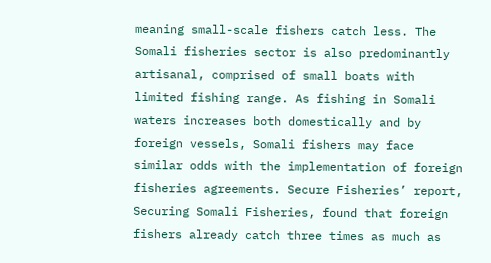meaning small-scale fishers catch less. The Somali fisheries sector is also predominantly artisanal, comprised of small boats with limited fishing range. As fishing in Somali waters increases both domestically and by foreign vessels, Somali fishers may face similar odds with the implementation of foreign fisheries agreements. Secure Fisheries’ report, Securing Somali Fisheries, found that foreign fishers already catch three times as much as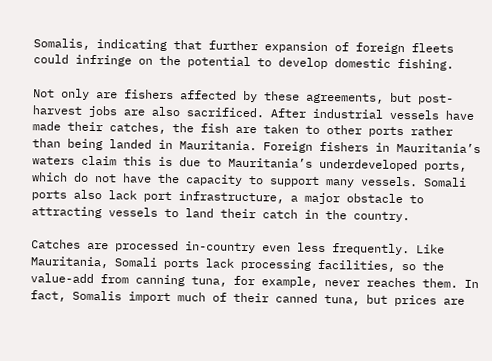Somalis, indicating that further expansion of foreign fleets could infringe on the potential to develop domestic fishing.

Not only are fishers affected by these agreements, but post-harvest jobs are also sacrificed. After industrial vessels have made their catches, the fish are taken to other ports rather than being landed in Mauritania. Foreign fishers in Mauritania’s waters claim this is due to Mauritania’s underdeveloped ports, which do not have the capacity to support many vessels. Somali ports also lack port infrastructure, a major obstacle to attracting vessels to land their catch in the country.

Catches are processed in-country even less frequently. Like Mauritania, Somali ports lack processing facilities, so the value-add from canning tuna, for example, never reaches them. In fact, Somalis import much of their canned tuna, but prices are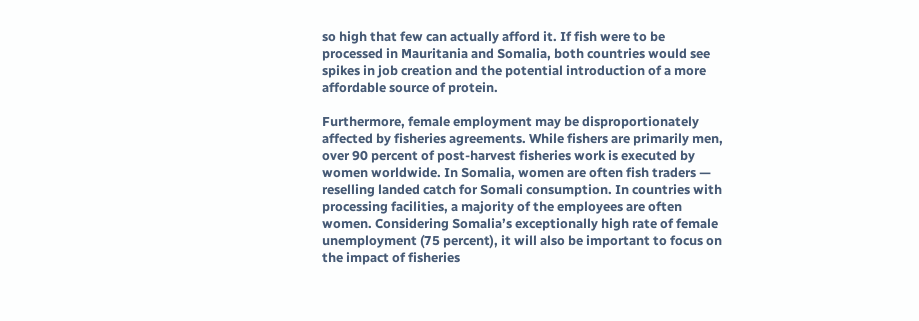so high that few can actually afford it. If fish were to be processed in Mauritania and Somalia, both countries would see spikes in job creation and the potential introduction of a more affordable source of protein.

Furthermore, female employment may be disproportionately affected by fisheries agreements. While fishers are primarily men, over 90 percent of post-harvest fisheries work is executed by women worldwide. In Somalia, women are often fish traders — reselling landed catch for Somali consumption. In countries with processing facilities, a majority of the employees are often women. Considering Somalia’s exceptionally high rate of female unemployment (75 percent), it will also be important to focus on the impact of fisheries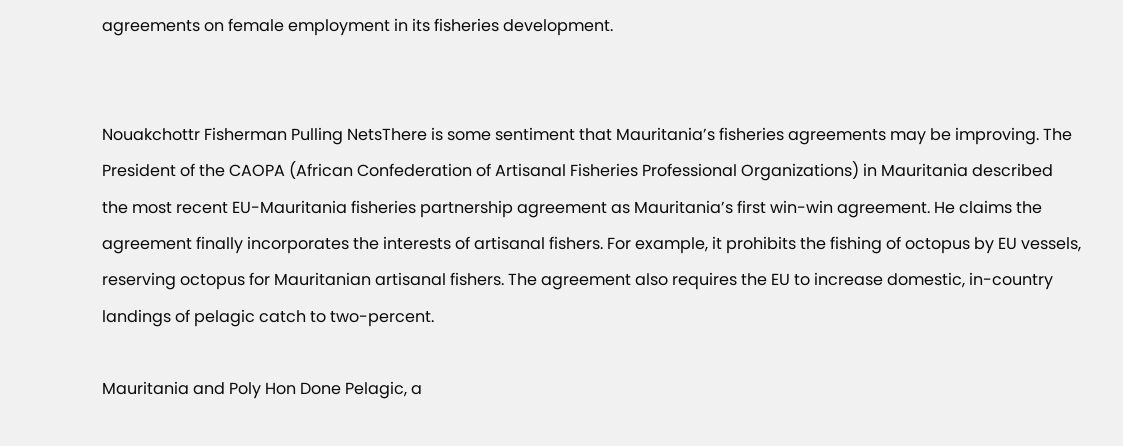agreements on female employment in its fisheries development.


Nouakchottr Fisherman Pulling NetsThere is some sentiment that Mauritania’s fisheries agreements may be improving. The President of the CAOPA (African Confederation of Artisanal Fisheries Professional Organizations) in Mauritania described the most recent EU-Mauritania fisheries partnership agreement as Mauritania’s first win-win agreement. He claims the agreement finally incorporates the interests of artisanal fishers. For example, it prohibits the fishing of octopus by EU vessels, reserving octopus for Mauritanian artisanal fishers. The agreement also requires the EU to increase domestic, in-country landings of pelagic catch to two-percent.

Mauritania and Poly Hon Done Pelagic, a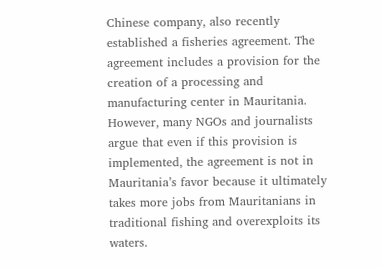Chinese company, also recently established a fisheries agreement. The agreement includes a provision for the creation of a processing and manufacturing center in Mauritania. However, many NGOs and journalists argue that even if this provision is implemented, the agreement is not in Mauritania’s favor because it ultimately takes more jobs from Mauritanians in traditional fishing and overexploits its waters.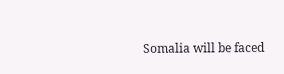Somalia will be faced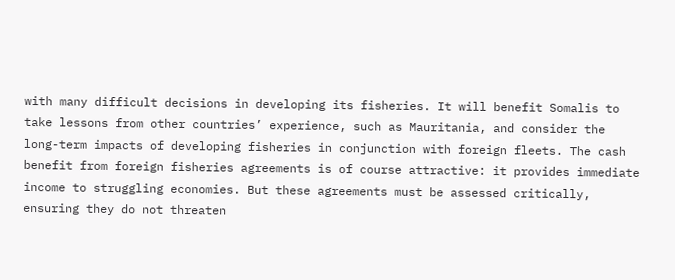with many difficult decisions in developing its fisheries. It will benefit Somalis to take lessons from other countries’ experience, such as Mauritania, and consider the long-term impacts of developing fisheries in conjunction with foreign fleets. The cash benefit from foreign fisheries agreements is of course attractive: it provides immediate income to struggling economies. But these agreements must be assessed critically, ensuring they do not threaten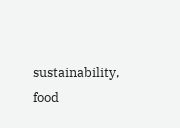sustainability, food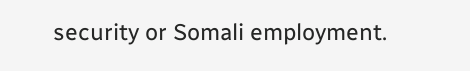security or Somali employment.